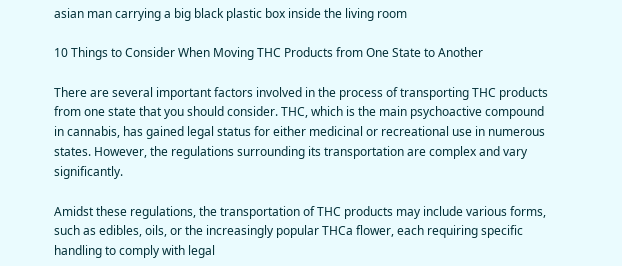asian man carrying a big black plastic box inside the living room

10 Things to Consider When Moving THC Products from One State to Another

There are several important factors involved in the process of transporting THC products from one state that you should consider. THC, which is the main psychoactive compound in cannabis, has gained legal status for either medicinal or recreational use in numerous states. However, the regulations surrounding its transportation are complex and vary significantly.

Amidst these regulations, the transportation of THC products may include various forms, such as edibles, oils, or the increasingly popular THCa flower, each requiring specific handling to comply with legal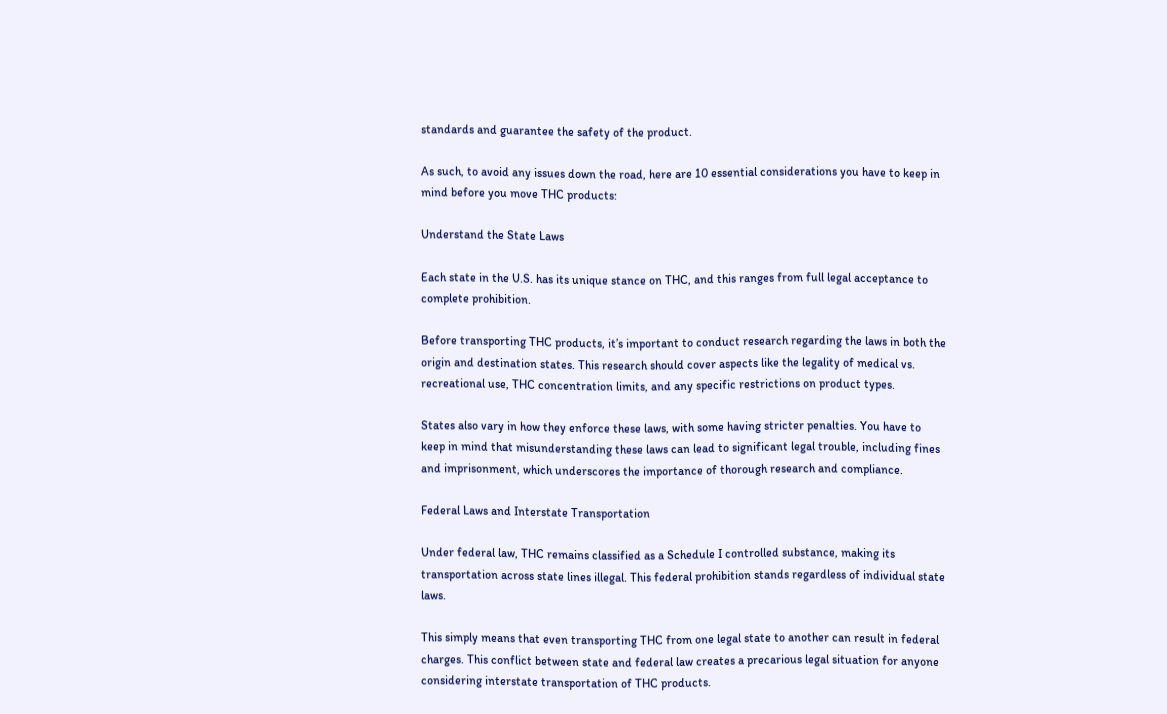standards and guarantee the safety of the product.

As such, to avoid any issues down the road, here are 10 essential considerations you have to keep in mind before you move THC products:

Understand the State Laws

Each state in the U.S. has its unique stance on THC, and this ranges from full legal acceptance to complete prohibition.

Before transporting THC products, it’s important to conduct research regarding the laws in both the origin and destination states. This research should cover aspects like the legality of medical vs. recreational use, THC concentration limits, and any specific restrictions on product types.

States also vary in how they enforce these laws, with some having stricter penalties. You have to keep in mind that misunderstanding these laws can lead to significant legal trouble, including fines and imprisonment, which underscores the importance of thorough research and compliance.

Federal Laws and Interstate Transportation

Under federal law, THC remains classified as a Schedule I controlled substance, making its transportation across state lines illegal. This federal prohibition stands regardless of individual state laws.

This simply means that even transporting THC from one legal state to another can result in federal charges. This conflict between state and federal law creates a precarious legal situation for anyone considering interstate transportation of THC products.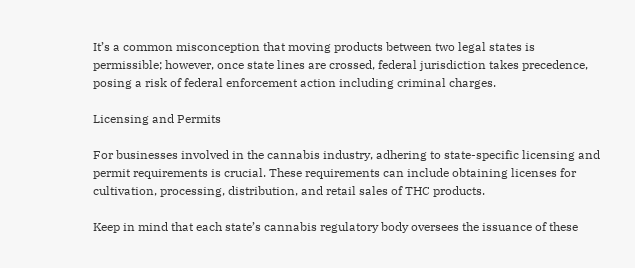It’s a common misconception that moving products between two legal states is permissible; however, once state lines are crossed, federal jurisdiction takes precedence, posing a risk of federal enforcement action including criminal charges.

Licensing and Permits

For businesses involved in the cannabis industry, adhering to state-specific licensing and permit requirements is crucial. These requirements can include obtaining licenses for cultivation, processing, distribution, and retail sales of THC products.

Keep in mind that each state’s cannabis regulatory body oversees the issuance of these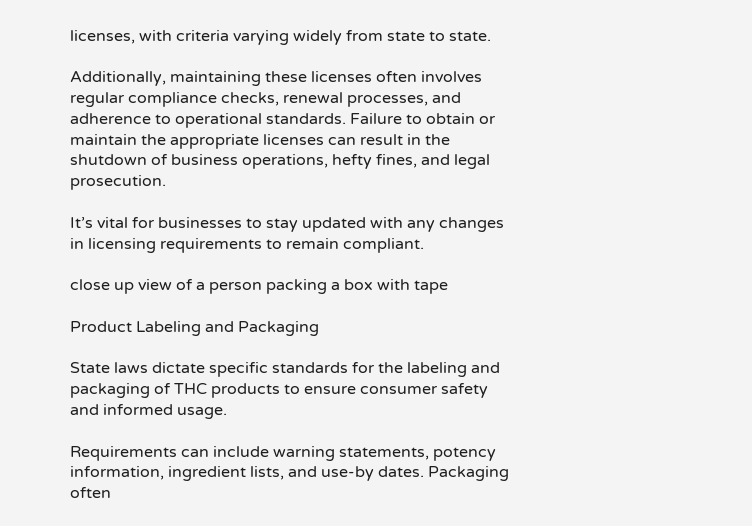licenses, with criteria varying widely from state to state.

Additionally, maintaining these licenses often involves regular compliance checks, renewal processes, and adherence to operational standards. Failure to obtain or maintain the appropriate licenses can result in the shutdown of business operations, hefty fines, and legal prosecution.

It’s vital for businesses to stay updated with any changes in licensing requirements to remain compliant.

close up view of a person packing a box with tape

Product Labeling and Packaging

State laws dictate specific standards for the labeling and packaging of THC products to ensure consumer safety and informed usage.

Requirements can include warning statements, potency information, ingredient lists, and use-by dates. Packaging often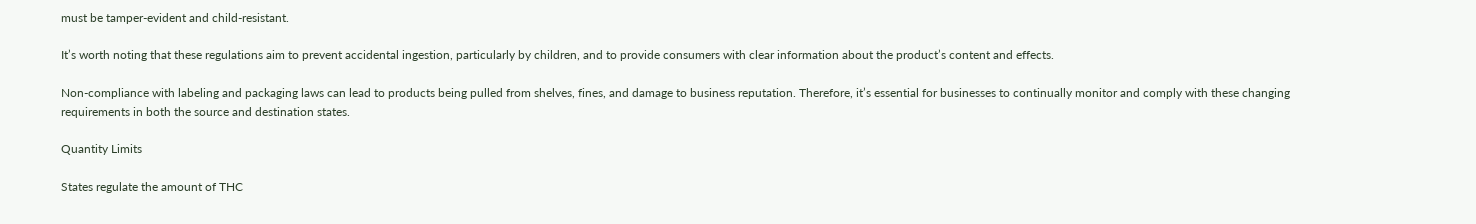must be tamper-evident and child-resistant.

It’s worth noting that these regulations aim to prevent accidental ingestion, particularly by children, and to provide consumers with clear information about the product’s content and effects.

Non-compliance with labeling and packaging laws can lead to products being pulled from shelves, fines, and damage to business reputation. Therefore, it’s essential for businesses to continually monitor and comply with these changing requirements in both the source and destination states.

Quantity Limits

States regulate the amount of THC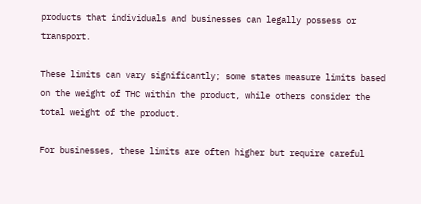products that individuals and businesses can legally possess or transport.

These limits can vary significantly; some states measure limits based on the weight of THC within the product, while others consider the total weight of the product.

For businesses, these limits are often higher but require careful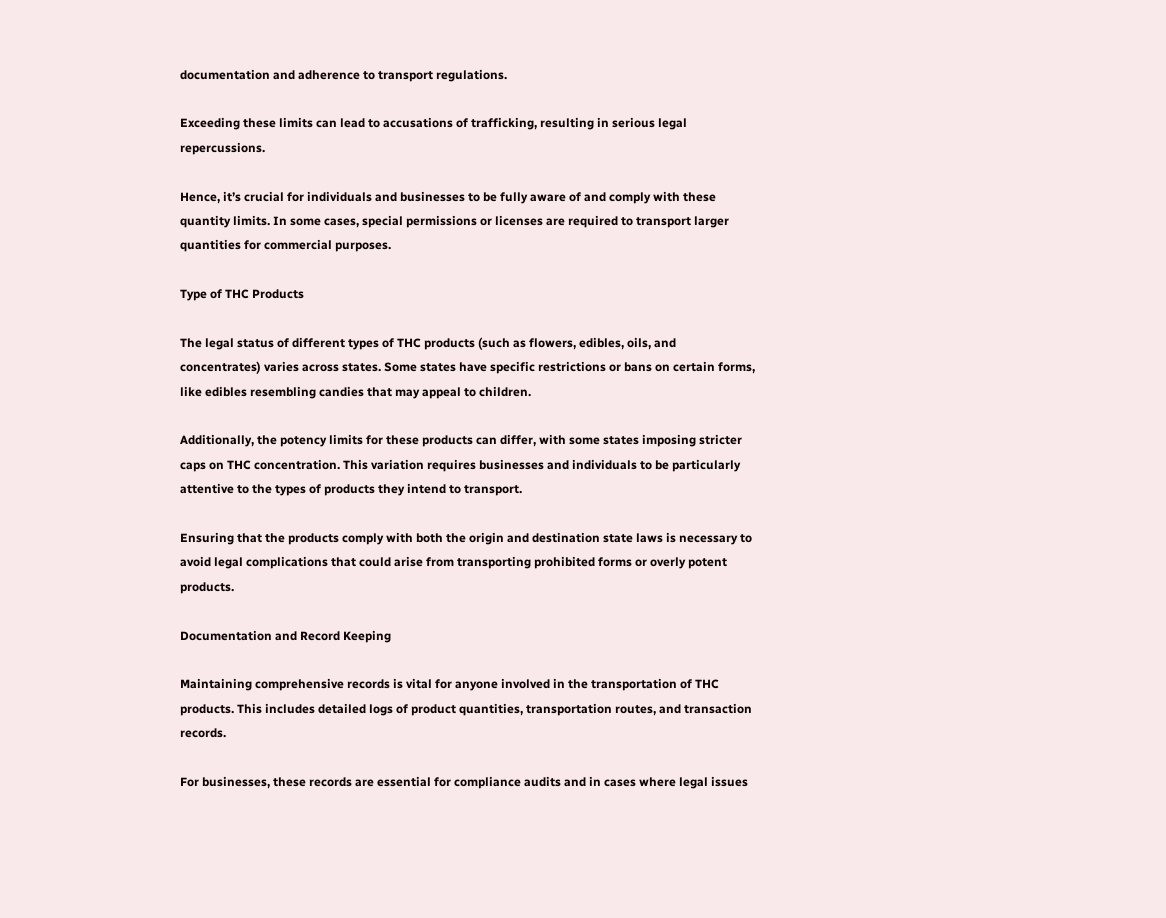documentation and adherence to transport regulations.

Exceeding these limits can lead to accusations of trafficking, resulting in serious legal repercussions.

Hence, it’s crucial for individuals and businesses to be fully aware of and comply with these quantity limits. In some cases, special permissions or licenses are required to transport larger quantities for commercial purposes.

Type of THC Products

The legal status of different types of THC products (such as flowers, edibles, oils, and concentrates) varies across states. Some states have specific restrictions or bans on certain forms, like edibles resembling candies that may appeal to children.

Additionally, the potency limits for these products can differ, with some states imposing stricter caps on THC concentration. This variation requires businesses and individuals to be particularly attentive to the types of products they intend to transport.

Ensuring that the products comply with both the origin and destination state laws is necessary to avoid legal complications that could arise from transporting prohibited forms or overly potent products.

Documentation and Record Keeping

Maintaining comprehensive records is vital for anyone involved in the transportation of THC products. This includes detailed logs of product quantities, transportation routes, and transaction records.

For businesses, these records are essential for compliance audits and in cases where legal issues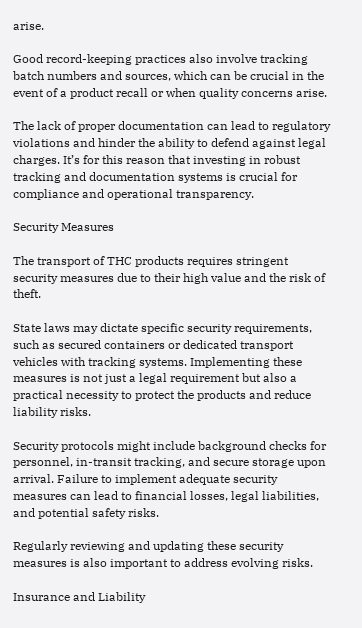arise.

Good record-keeping practices also involve tracking batch numbers and sources, which can be crucial in the event of a product recall or when quality concerns arise.

The lack of proper documentation can lead to regulatory violations and hinder the ability to defend against legal charges. It’s for this reason that investing in robust tracking and documentation systems is crucial for compliance and operational transparency.

Security Measures

The transport of THC products requires stringent security measures due to their high value and the risk of theft.

State laws may dictate specific security requirements, such as secured containers or dedicated transport vehicles with tracking systems. Implementing these measures is not just a legal requirement but also a practical necessity to protect the products and reduce liability risks.

Security protocols might include background checks for personnel, in-transit tracking, and secure storage upon arrival. Failure to implement adequate security measures can lead to financial losses, legal liabilities, and potential safety risks.

Regularly reviewing and updating these security measures is also important to address evolving risks.

Insurance and Liability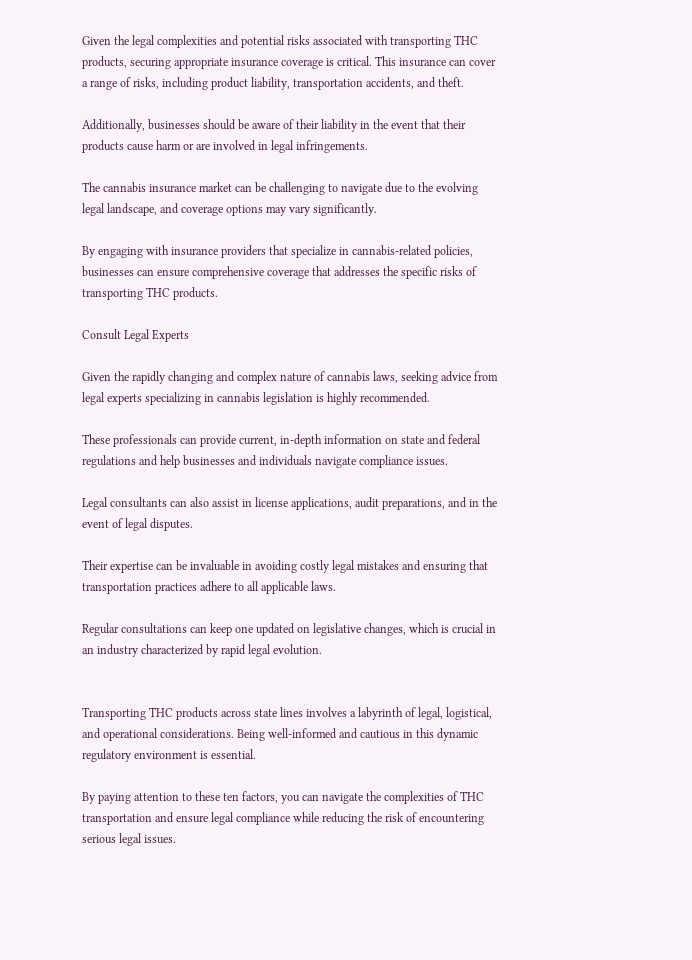Given the legal complexities and potential risks associated with transporting THC products, securing appropriate insurance coverage is critical. This insurance can cover a range of risks, including product liability, transportation accidents, and theft.

Additionally, businesses should be aware of their liability in the event that their products cause harm or are involved in legal infringements.

The cannabis insurance market can be challenging to navigate due to the evolving legal landscape, and coverage options may vary significantly.

By engaging with insurance providers that specialize in cannabis-related policies, businesses can ensure comprehensive coverage that addresses the specific risks of transporting THC products.

Consult Legal Experts

Given the rapidly changing and complex nature of cannabis laws, seeking advice from legal experts specializing in cannabis legislation is highly recommended.

These professionals can provide current, in-depth information on state and federal regulations and help businesses and individuals navigate compliance issues.

Legal consultants can also assist in license applications, audit preparations, and in the event of legal disputes.

Their expertise can be invaluable in avoiding costly legal mistakes and ensuring that transportation practices adhere to all applicable laws.

Regular consultations can keep one updated on legislative changes, which is crucial in an industry characterized by rapid legal evolution.


Transporting THC products across state lines involves a labyrinth of legal, logistical, and operational considerations. Being well-informed and cautious in this dynamic regulatory environment is essential.

By paying attention to these ten factors, you can navigate the complexities of THC transportation and ensure legal compliance while reducing the risk of encountering serious legal issues.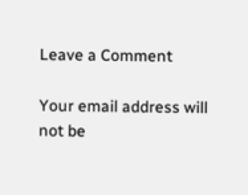Leave a Comment

Your email address will not be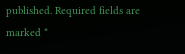published. Required fields are marked *